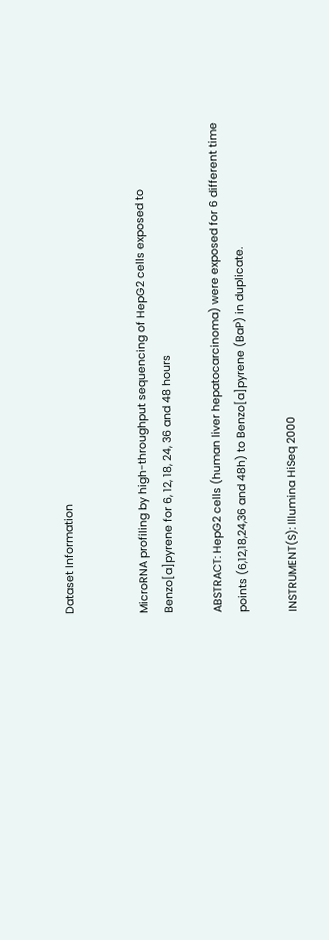Dataset Information


MicroRNA profiling by high-throughput sequencing of HepG2 cells exposed to Benzo[a]pyrene for 6, 12, 18, 24, 36 and 48 hours

ABSTRACT: HepG2 cells (human liver hepatocarcinoma) were exposed for 6 different time points (6,12,18,24,36 and 48h) to Benzo[a]pyrene (BaP) in duplicate.

INSTRUMENT(S): Illumina HiSeq 2000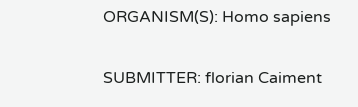ORGANISM(S): Homo sapiens

SUBMITTER: florian Caiment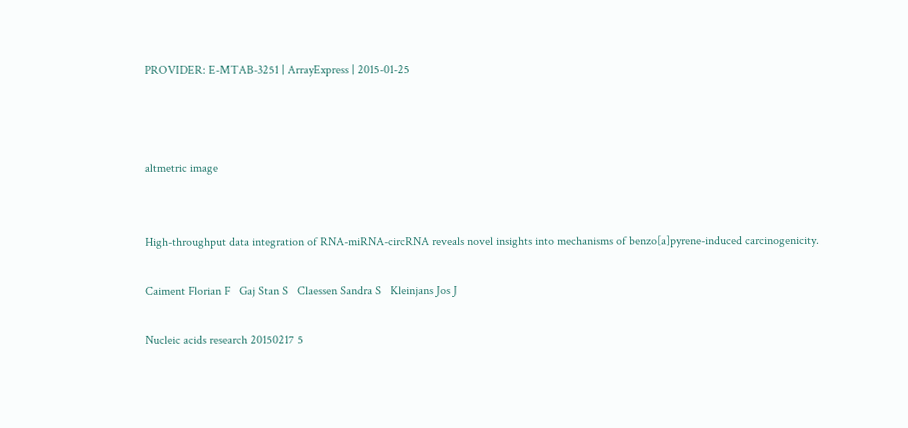PROVIDER: E-MTAB-3251 | ArrayExpress | 2015-01-25



altmetric image


High-throughput data integration of RNA-miRNA-circRNA reveals novel insights into mechanisms of benzo[a]pyrene-induced carcinogenicity.

Caiment Florian F   Gaj Stan S   Claessen Sandra S   Kleinjans Jos J

Nucleic acids research 20150217 5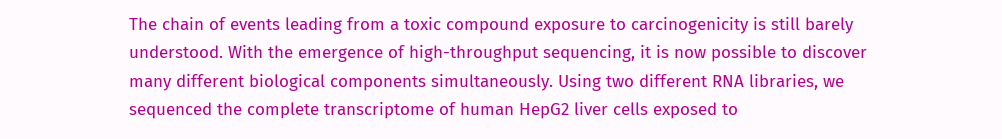The chain of events leading from a toxic compound exposure to carcinogenicity is still barely understood. With the emergence of high-throughput sequencing, it is now possible to discover many different biological components simultaneously. Using two different RNA libraries, we sequenced the complete transcriptome of human HepG2 liver cells exposed to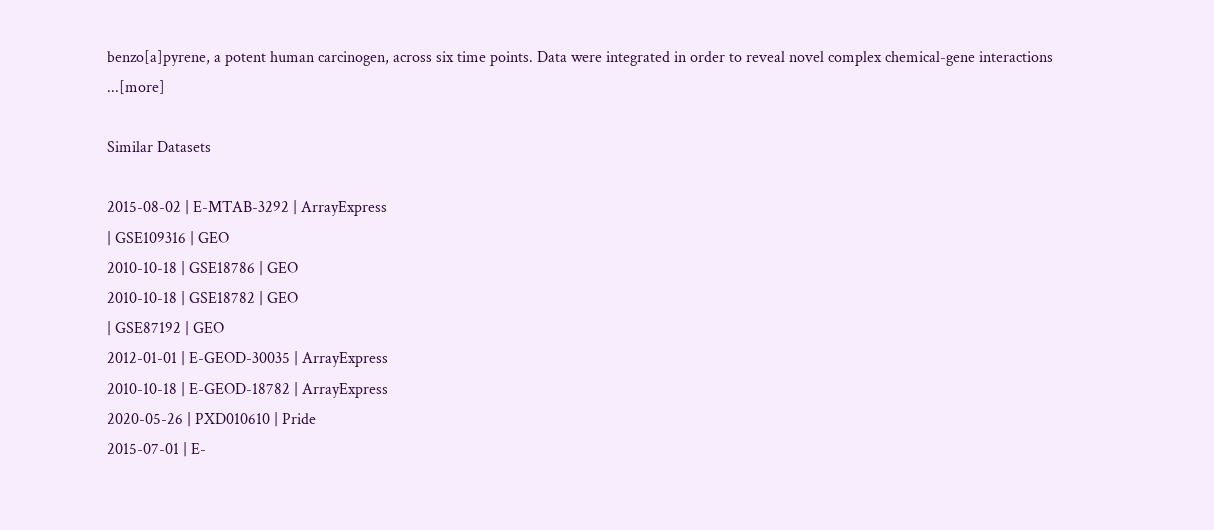benzo[a]pyrene, a potent human carcinogen, across six time points. Data were integrated in order to reveal novel complex chemical-gene interactions  ...[more]

Similar Datasets

2015-08-02 | E-MTAB-3292 | ArrayExpress
| GSE109316 | GEO
2010-10-18 | GSE18786 | GEO
2010-10-18 | GSE18782 | GEO
| GSE87192 | GEO
2012-01-01 | E-GEOD-30035 | ArrayExpress
2010-10-18 | E-GEOD-18782 | ArrayExpress
2020-05-26 | PXD010610 | Pride
2015-07-01 | E-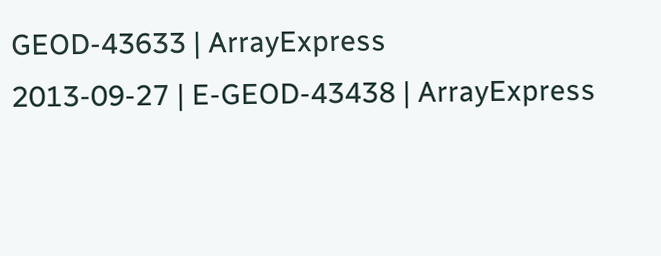GEOD-43633 | ArrayExpress
2013-09-27 | E-GEOD-43438 | ArrayExpress